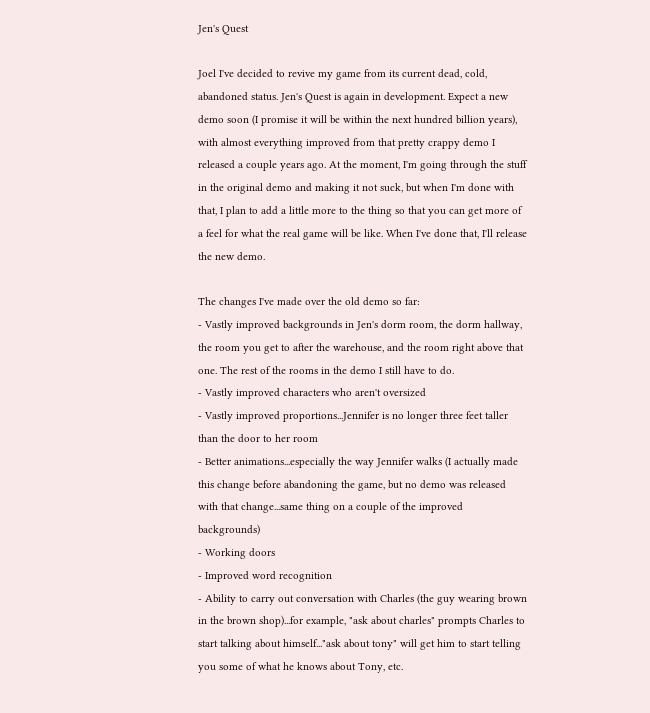Jen's Quest

Joel I've decided to revive my game from its current dead, cold, abandoned status. Jen's Quest is again in development. Expect a new demo soon (I promise it will be within the next hundred billion years), with almost everything improved from that pretty crappy demo I released a couple years ago. At the moment, I'm going through the stuff in the original demo and making it not suck, but when I'm done with that, I plan to add a little more to the thing so that you can get more of a feel for what the real game will be like. When I've done that, I'll release the new demo.

The changes I've made over the old demo so far:
- Vastly improved backgrounds in Jen's dorm room, the dorm hallway, the room you get to after the warehouse, and the room right above that one. The rest of the rooms in the demo I still have to do.
- Vastly improved characters who aren't oversized
- Vastly improved proportions...Jennifer is no longer three feet taller than the door to her room
- Better animations...especially the way Jennifer walks (I actually made this change before abandoning the game, but no demo was released with that change...same thing on a couple of the improved backgrounds)
- Working doors
- Improved word recognition
- Ability to carry out conversation with Charles (the guy wearing brown in the brown shop)...for example, "ask about charles" prompts Charles to start talking about himself..."ask about tony" will get him to start telling you some of what he knows about Tony, etc.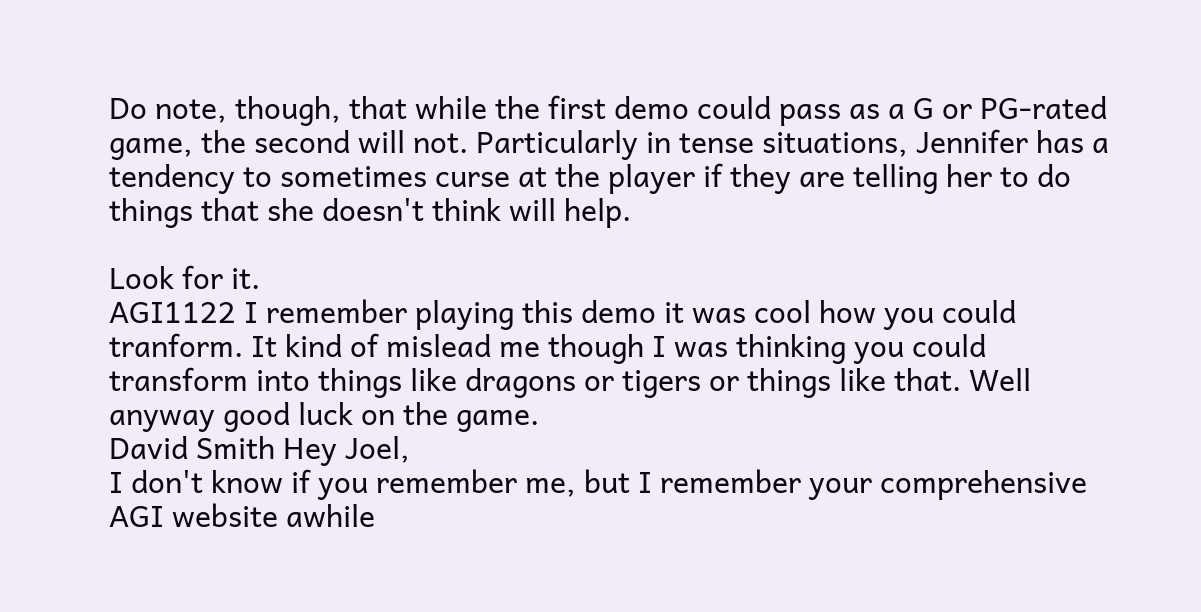Do note, though, that while the first demo could pass as a G or PG-rated game, the second will not. Particularly in tense situations, Jennifer has a tendency to sometimes curse at the player if they are telling her to do things that she doesn't think will help.

Look for it.
AGI1122 I remember playing this demo it was cool how you could tranform. It kind of mislead me though I was thinking you could transform into things like dragons or tigers or things like that. Well anyway good luck on the game.
David Smith Hey Joel,
I don't know if you remember me, but I remember your comprehensive AGI website awhile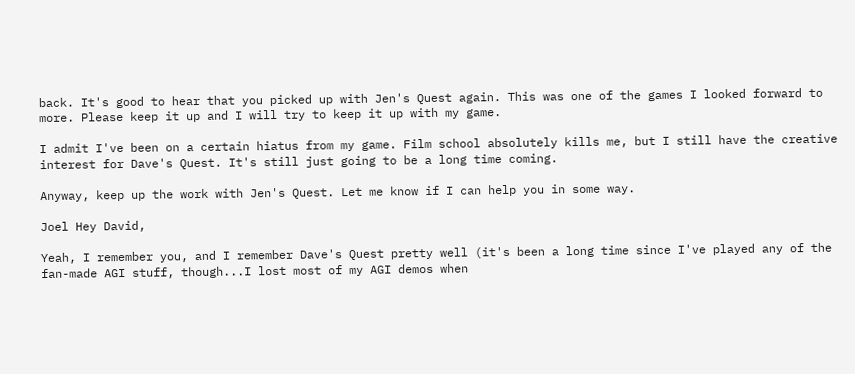back. It's good to hear that you picked up with Jen's Quest again. This was one of the games I looked forward to more. Please keep it up and I will try to keep it up with my game.

I admit I've been on a certain hiatus from my game. Film school absolutely kills me, but I still have the creative interest for Dave's Quest. It's still just going to be a long time coming.

Anyway, keep up the work with Jen's Quest. Let me know if I can help you in some way.

Joel Hey David,

Yeah, I remember you, and I remember Dave's Quest pretty well (it's been a long time since I've played any of the fan-made AGI stuff, though...I lost most of my AGI demos when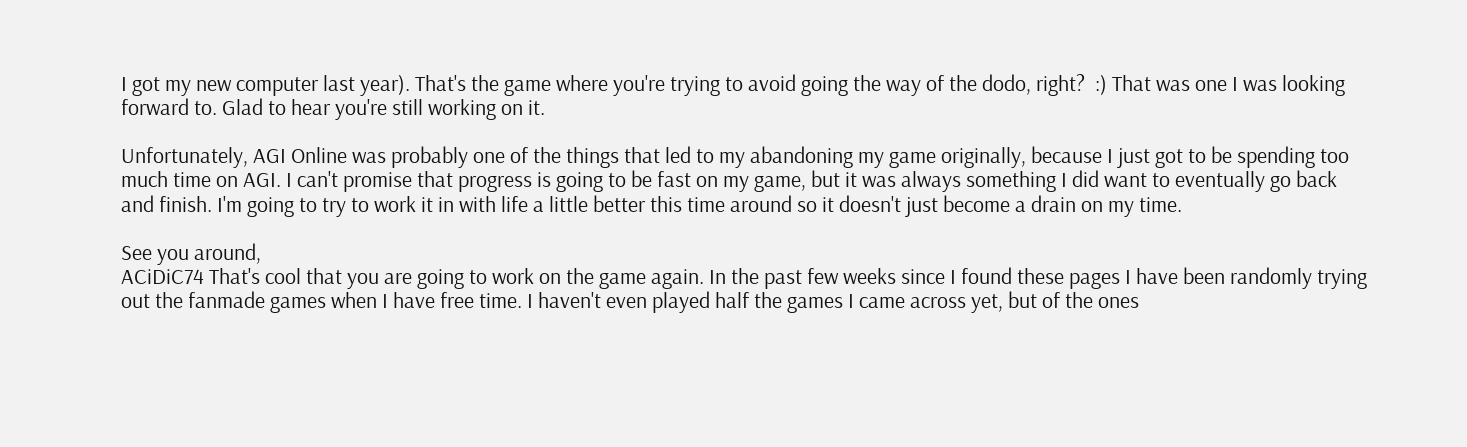I got my new computer last year). That's the game where you're trying to avoid going the way of the dodo, right?  :) That was one I was looking forward to. Glad to hear you're still working on it.

Unfortunately, AGI Online was probably one of the things that led to my abandoning my game originally, because I just got to be spending too much time on AGI. I can't promise that progress is going to be fast on my game, but it was always something I did want to eventually go back and finish. I'm going to try to work it in with life a little better this time around so it doesn't just become a drain on my time.

See you around,
ACiDiC74 That's cool that you are going to work on the game again. In the past few weeks since I found these pages I have been randomly trying out the fanmade games when I have free time. I haven't even played half the games I came across yet, but of the ones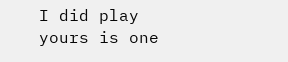I did play yours is one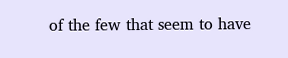of the few that seem to have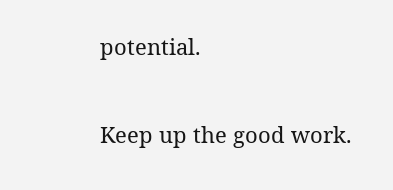potential.

Keep up the good work.